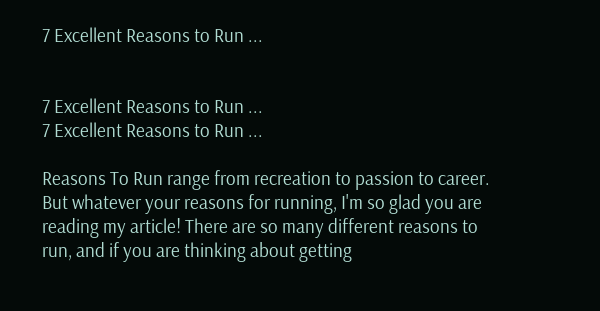7 Excellent Reasons to Run ...


7 Excellent Reasons to Run ...
7 Excellent Reasons to Run ...

Reasons To Run range from recreation to passion to career. But whatever your reasons for running, I'm so glad you are reading my article! There are so many different reasons to run, and if you are thinking about getting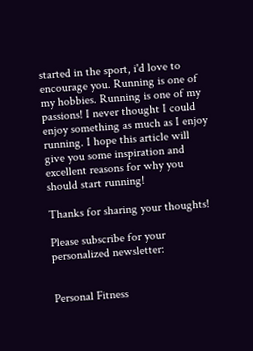started in the sport, i'd love to encourage you. Running is one of my hobbies. Running is one of my passions! I never thought I could enjoy something as much as I enjoy running. I hope this article will give you some inspiration and excellent reasons for why you should start running!

Thanks for sharing your thoughts!

Please subscribe for your personalized newsletter:


Personal Fitness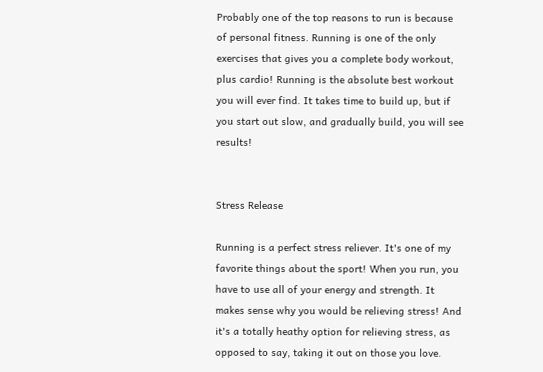Probably one of the top reasons to run is because of personal fitness. Running is one of the only exercises that gives you a complete body workout, plus cardio! Running is the absolute best workout you will ever find. It takes time to build up, but if you start out slow, and gradually build, you will see results!


Stress Release

Running is a perfect stress reliever. It's one of my favorite things about the sport! When you run, you have to use all of your energy and strength. It makes sense why you would be relieving stress! And it's a totally heathy option for relieving stress, as opposed to say, taking it out on those you love.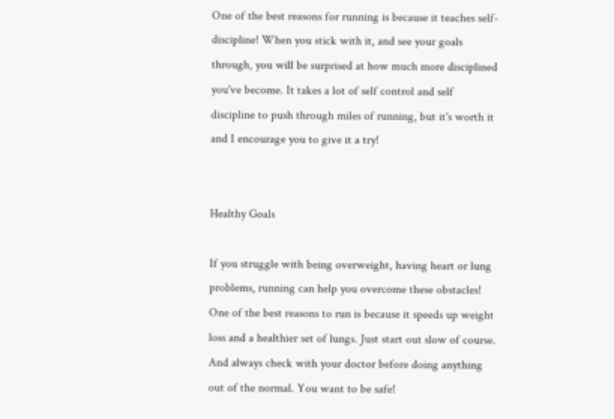One of the best reasons for running is because it teaches self-discipline! When you stick with it, and see your goals through, you will be surprised at how much more disciplined you've become. It takes a lot of self control and self discipline to push through miles of running, but it's worth it and I encourage you to give it a try!


Healthy Goals

If you struggle with being overweight, having heart or lung problems, running can help you overcome these obstacles! One of the best reasons to run is because it speeds up weight loss and a healthier set of lungs. Just start out slow of course. And always check with your doctor before doing anything out of the normal. You want to be safe!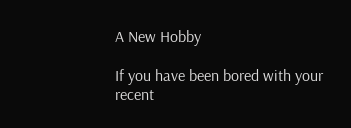A New Hobby

If you have been bored with your recent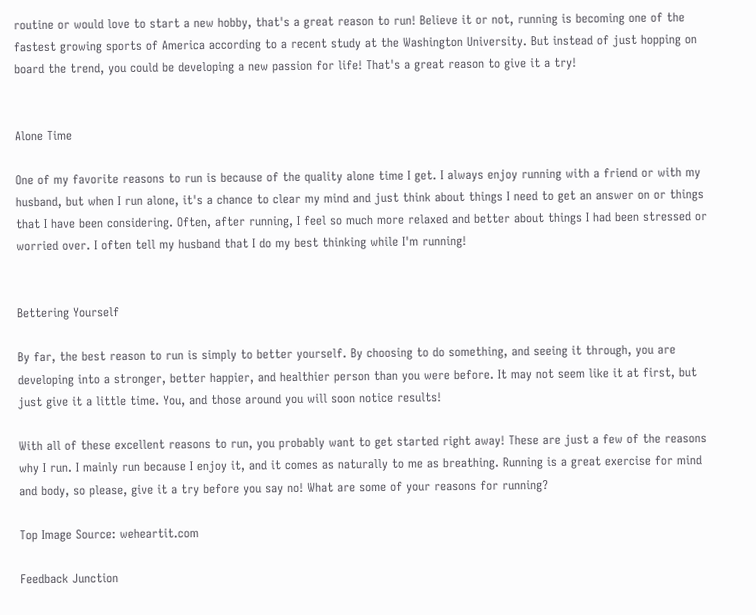routine or would love to start a new hobby, that's a great reason to run! Believe it or not, running is becoming one of the fastest growing sports of America according to a recent study at the Washington University. But instead of just hopping on board the trend, you could be developing a new passion for life! That's a great reason to give it a try!


Alone Time

One of my favorite reasons to run is because of the quality alone time I get. I always enjoy running with a friend or with my husband, but when I run alone, it's a chance to clear my mind and just think about things I need to get an answer on or things that I have been considering. Often, after running, I feel so much more relaxed and better about things I had been stressed or worried over. I often tell my husband that I do my best thinking while I'm running!


Bettering Yourself

By far, the best reason to run is simply to better yourself. By choosing to do something, and seeing it through, you are developing into a stronger, better happier, and healthier person than you were before. It may not seem like it at first, but just give it a little time. You, and those around you will soon notice results!

With all of these excellent reasons to run, you probably want to get started right away! These are just a few of the reasons why I run. I mainly run because I enjoy it, and it comes as naturally to me as breathing. Running is a great exercise for mind and body, so please, give it a try before you say no! What are some of your reasons for running?

Top Image Source: weheartit.com

Feedback Junction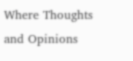Where Thoughts and Opinions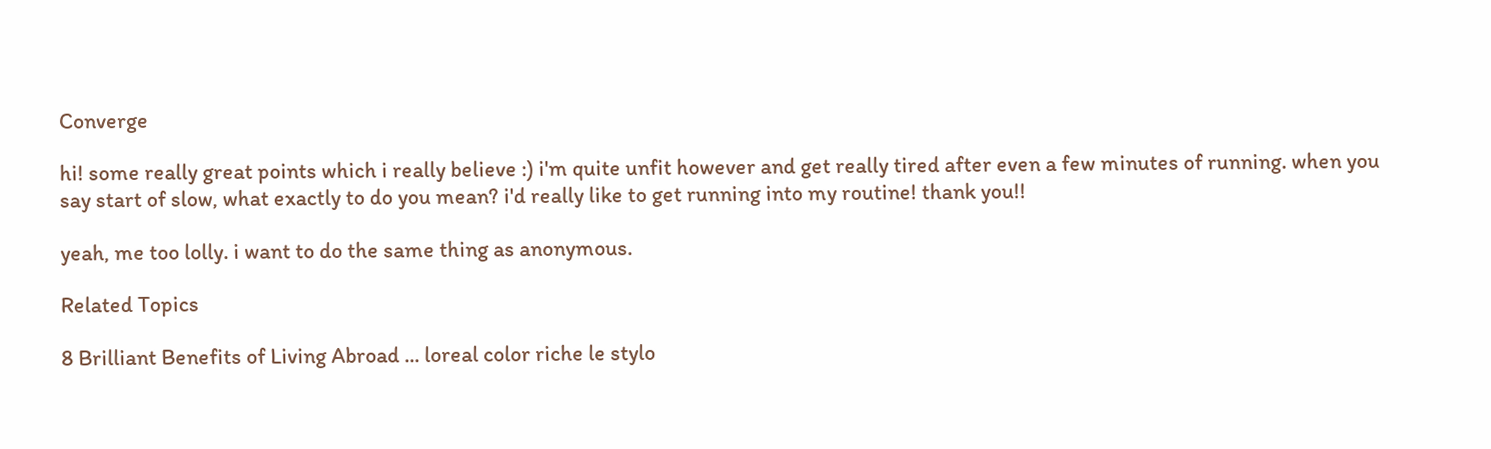Converge

hi! some really great points which i really believe :) i'm quite unfit however and get really tired after even a few minutes of running. when you say start of slow, what exactly to do you mean? i'd really like to get running into my routine! thank you!!

yeah, me too lolly. i want to do the same thing as anonymous.

Related Topics

8 Brilliant Benefits of Living Abroad ... loreal color riche le stylo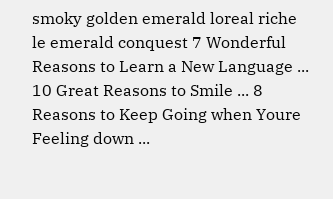smoky golden emerald loreal riche le emerald conquest 7 Wonderful Reasons to Learn a New Language ... 10 Great Reasons to Smile ... 8 Reasons to Keep Going when Youre Feeling down ...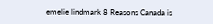emelie lindmark 8 Reasons Canada is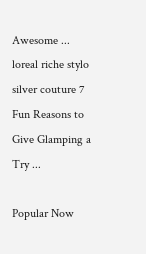Awesome ... loreal riche stylo silver couture 7 Fun Reasons to Give Glamping a Try ...

Popular Now